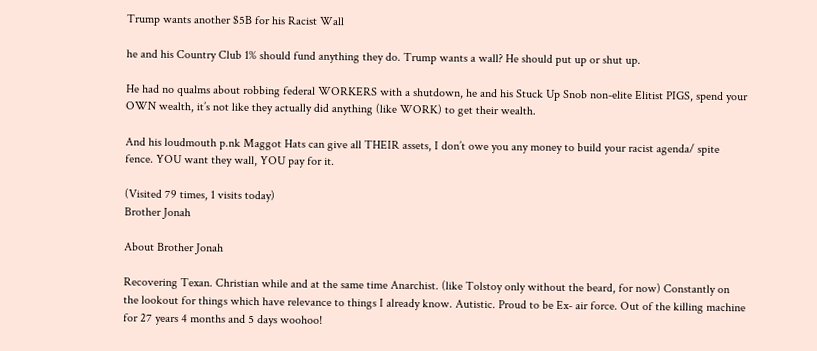Trump wants another $5B for his Racist Wall

he and his Country Club 1% should fund anything they do. Trump wants a wall? He should put up or shut up.

He had no qualms about robbing federal WORKERS with a shutdown, he and his Stuck Up Snob non-elite Elitist PIGS, spend your OWN wealth, it’s not like they actually did anything (like WORK) to get their wealth.

And his loudmouth p.nk Maggot Hats can give all THEIR assets, I don’t owe you any money to build your racist agenda/ spite fence. YOU want they wall, YOU pay for it.

(Visited 79 times, 1 visits today)
Brother Jonah

About Brother Jonah

Recovering Texan. Christian while and at the same time Anarchist. (like Tolstoy only without the beard, for now) Constantly on the lookout for things which have relevance to things I already know. Autistic. Proud to be Ex- air force. Out of the killing machine for 27 years 4 months and 5 days woohoo!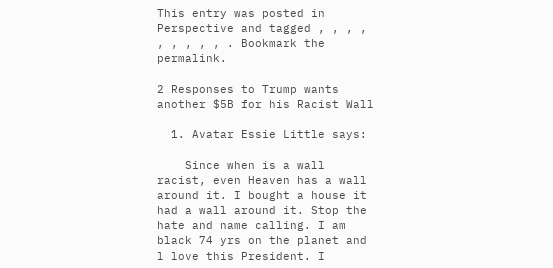This entry was posted in Perspective and tagged , , , , , , , , , . Bookmark the permalink.

2 Responses to Trump wants another $5B for his Racist Wall

  1. Avatar Essie Little says:

    Since when is a wall racist, even Heaven has a wall around it. I bought a house it had a wall around it. Stop the hate and name calling. I am black 74 yrs on the planet and l love this President. I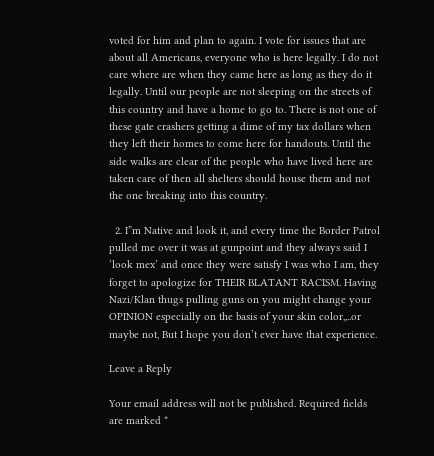voted for him and plan to again. I vote for issues that are about all Americans, everyone who is here legally. I do not care where are when they came here as long as they do it legally. Until our people are not sleeping on the streets of this country and have a home to go to. There is not one of these gate crashers getting a dime of my tax dollars when they left their homes to come here for handouts. Until the side walks are clear of the people who have lived here are taken care of then all shelters should house them and not the one breaking into this country.

  2. I”m Native and look it, and every time the Border Patrol pulled me over it was at gunpoint and they always said I ‘look mex’ and once they were satisfy I was who I am, they forget to apologize for THEIR BLATANT RACISM. Having Nazi/Klan thugs pulling guns on you might change your OPINION especially on the basis of your skin color,,..or maybe not, But I hope you don’t ever have that experience.

Leave a Reply

Your email address will not be published. Required fields are marked *